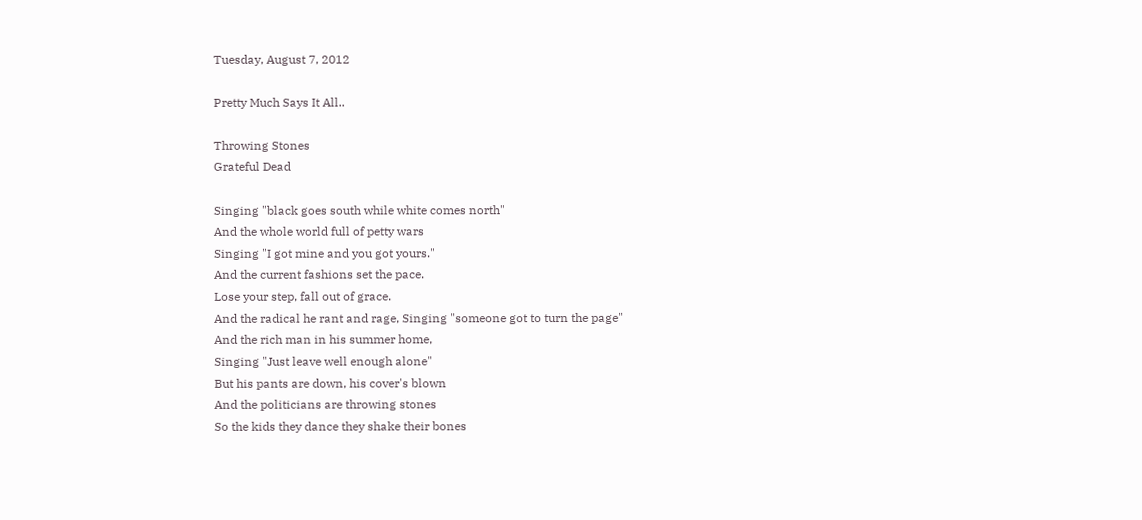Tuesday, August 7, 2012

Pretty Much Says It All..

Throwing Stones
Grateful Dead

Singing "black goes south while white comes north"
And the whole world full of petty wars
Singing "I got mine and you got yours."
And the current fashions set the pace.
Lose your step, fall out of grace.
And the radical he rant and rage, Singing "someone got to turn the page"
And the rich man in his summer home,
Singing "Just leave well enough alone"
But his pants are down, his cover's blown
And the politicians are throwing stones
So the kids they dance they shake their bones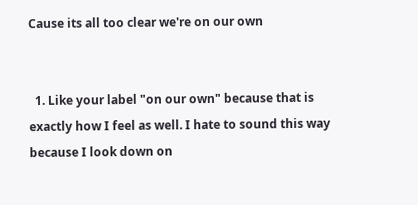Cause its all too clear we're on our own


  1. Like your label "on our own" because that is exactly how I feel as well. I hate to sound this way because I look down on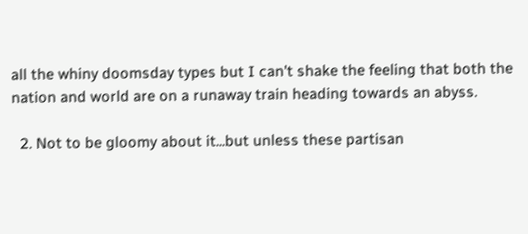all the whiny doomsday types but I can't shake the feeling that both the nation and world are on a runaway train heading towards an abyss.

  2. Not to be gloomy about it...but unless these partisan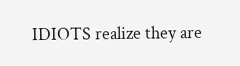IDIOTS realize they are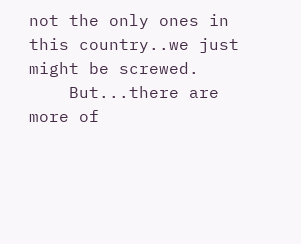not the only ones in this country..we just might be screwed.
    But...there are more of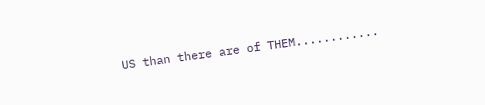US than there are of THEM............